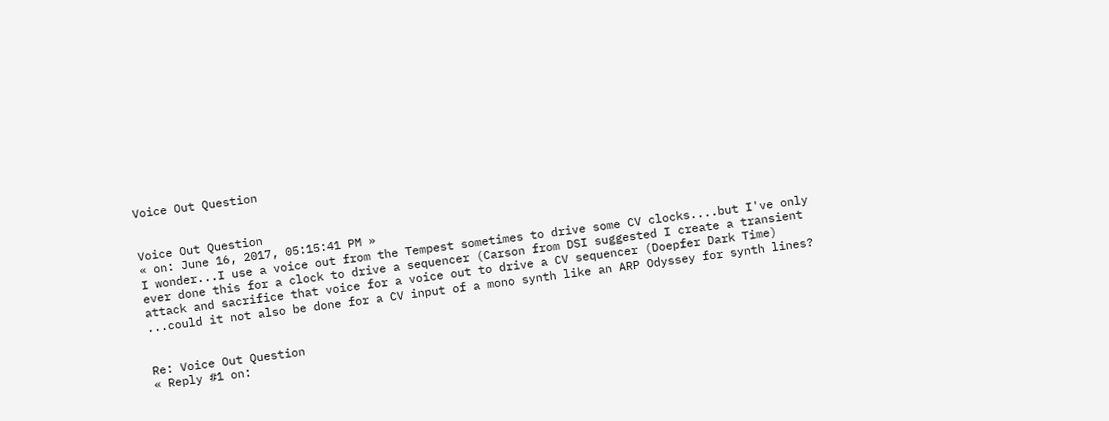Voice Out Question


Voice Out Question
« on: June 16, 2017, 05:15:41 PM »
I wonder...I use a voice out from the Tempest sometimes to drive some CV clocks....but I've only ever done this for a clock to drive a sequencer (Carson from DSI suggested I create a transient attack and sacrifice that voice for a voice out to drive a CV sequencer (Doepfer Dark Time) ...could it not also be done for a CV input of a mono synth like an ARP Odyssey for synth lines?


Re: Voice Out Question
« Reply #1 on: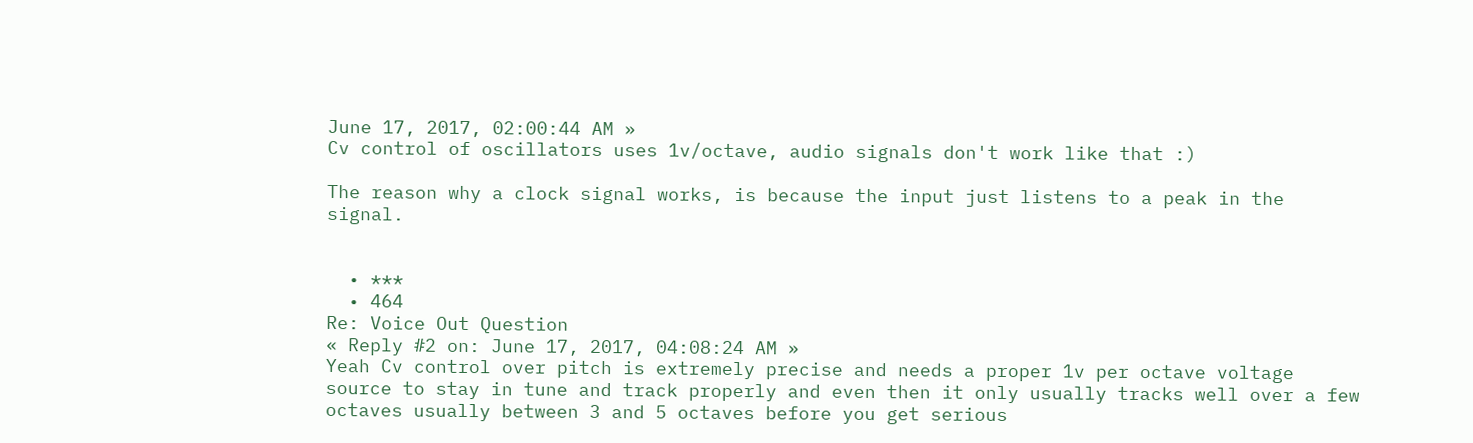June 17, 2017, 02:00:44 AM »
Cv control of oscillators uses 1v/octave, audio signals don't work like that :)

The reason why a clock signal works, is because the input just listens to a peak in the signal.


  • ***
  • 464
Re: Voice Out Question
« Reply #2 on: June 17, 2017, 04:08:24 AM »
Yeah Cv control over pitch is extremely precise and needs a proper 1v per octave voltage source to stay in tune and track properly and even then it only usually tracks well over a few octaves usually between 3 and 5 octaves before you get serious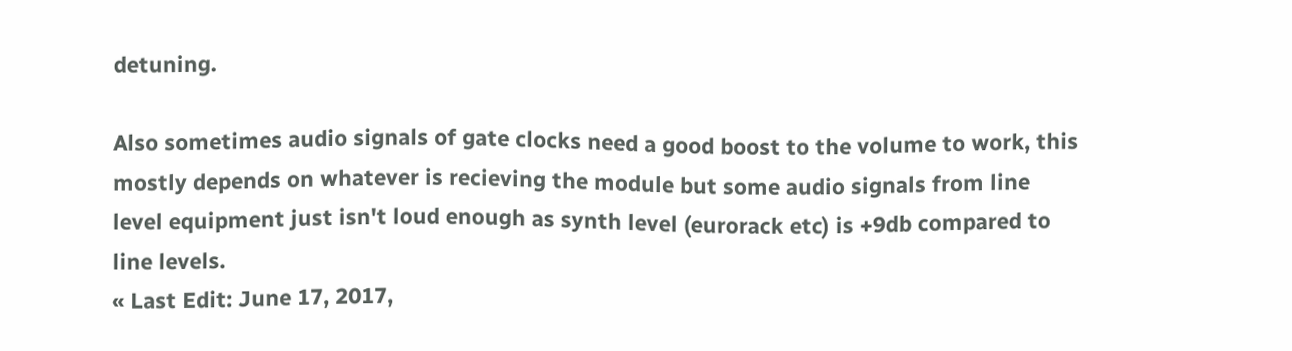detuning.

Also sometimes audio signals of gate clocks need a good boost to the volume to work, this mostly depends on whatever is recieving the module but some audio signals from line level equipment just isn't loud enough as synth level (eurorack etc) is +9db compared to line levels.
« Last Edit: June 17, 2017,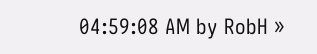04:59:08 AM by RobH »